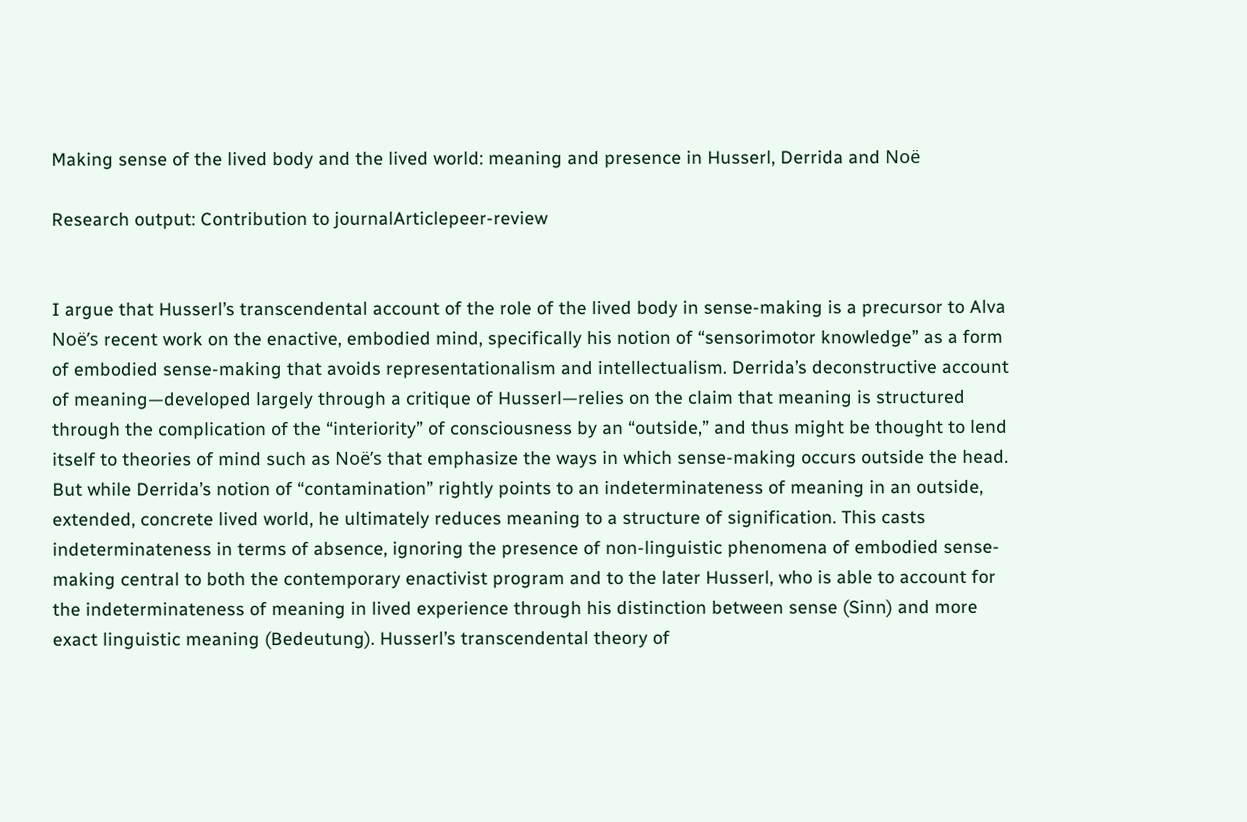Making sense of the lived body and the lived world: meaning and presence in Husserl, Derrida and Noë

Research output: Contribution to journalArticlepeer-review


I argue that Husserl’s transcendental account of the role of the lived body in sense-making is a precursor to Alva Noë’s recent work on the enactive, embodied mind, specifically his notion of “sensorimotor knowledge” as a form of embodied sense-making that avoids representationalism and intellectualism. Derrida’s deconstructive account of meaning—developed largely through a critique of Husserl—relies on the claim that meaning is structured through the complication of the “interiority” of consciousness by an “outside,” and thus might be thought to lend itself to theories of mind such as Noë’s that emphasize the ways in which sense-making occurs outside the head. But while Derrida’s notion of “contamination” rightly points to an indeterminateness of meaning in an outside, extended, concrete lived world, he ultimately reduces meaning to a structure of signification. This casts indeterminateness in terms of absence, ignoring the presence of non-linguistic phenomena of embodied sense-making central to both the contemporary enactivist program and to the later Husserl, who is able to account for the indeterminateness of meaning in lived experience through his distinction between sense (Sinn) and more exact linguistic meaning (Bedeutung). Husserl’s transcendental theory of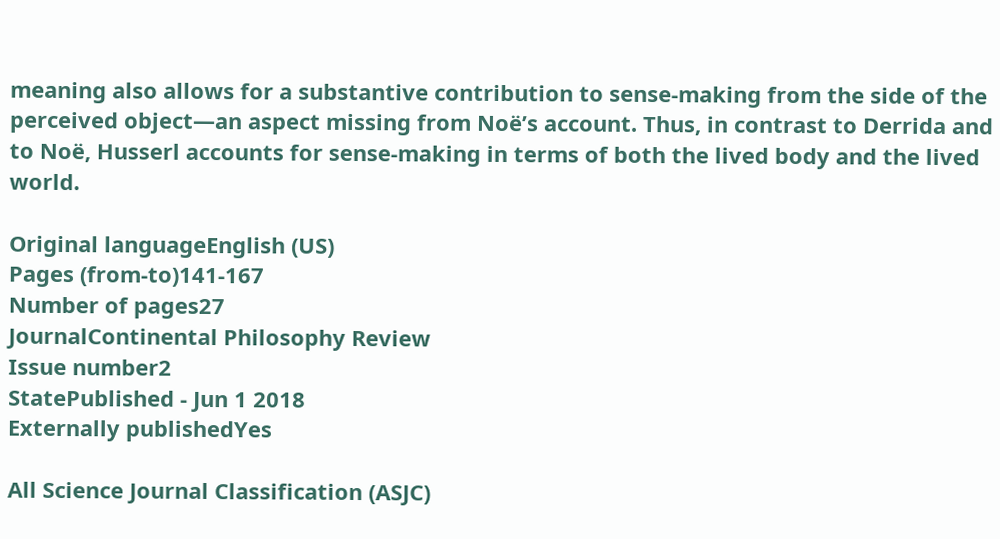meaning also allows for a substantive contribution to sense-making from the side of the perceived object—an aspect missing from Noë’s account. Thus, in contrast to Derrida and to Noë, Husserl accounts for sense-making in terms of both the lived body and the lived world.

Original languageEnglish (US)
Pages (from-to)141-167
Number of pages27
JournalContinental Philosophy Review
Issue number2
StatePublished - Jun 1 2018
Externally publishedYes

All Science Journal Classification (ASJC)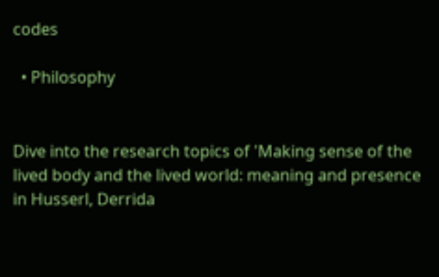codes

  • Philosophy


Dive into the research topics of 'Making sense of the lived body and the lived world: meaning and presence in Husserl, Derrida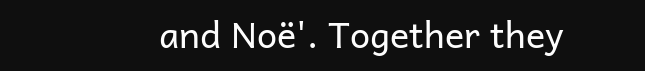and Noë'. Together they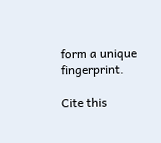form a unique fingerprint.

Cite this